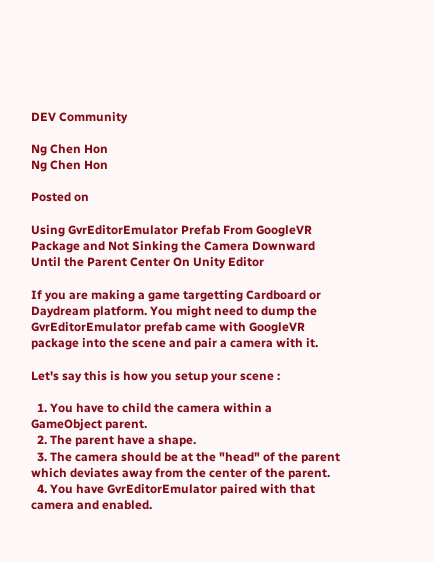DEV Community

Ng Chen Hon
Ng Chen Hon

Posted on

Using GvrEditorEmulator Prefab From GoogleVR Package and Not Sinking the Camera Downward Until the Parent Center On Unity Editor

If you are making a game targetting Cardboard or Daydream platform. You might need to dump the GvrEditorEmulator prefab came with GoogleVR package into the scene and pair a camera with it.

Let's say this is how you setup your scene :

  1. You have to child the camera within a GameObject parent.
  2. The parent have a shape.
  3. The camera should be at the "head" of the parent which deviates away from the center of the parent.
  4. You have GvrEditorEmulator paired with that camera and enabled.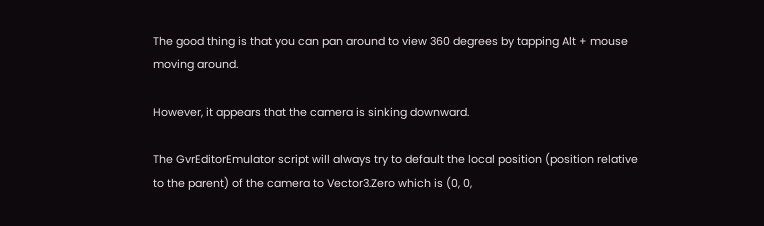The good thing is that you can pan around to view 360 degrees by tapping Alt + mouse moving around.

However, it appears that the camera is sinking downward.

The GvrEditorEmulator script will always try to default the local position (position relative to the parent) of the camera to Vector3.Zero which is (0, 0,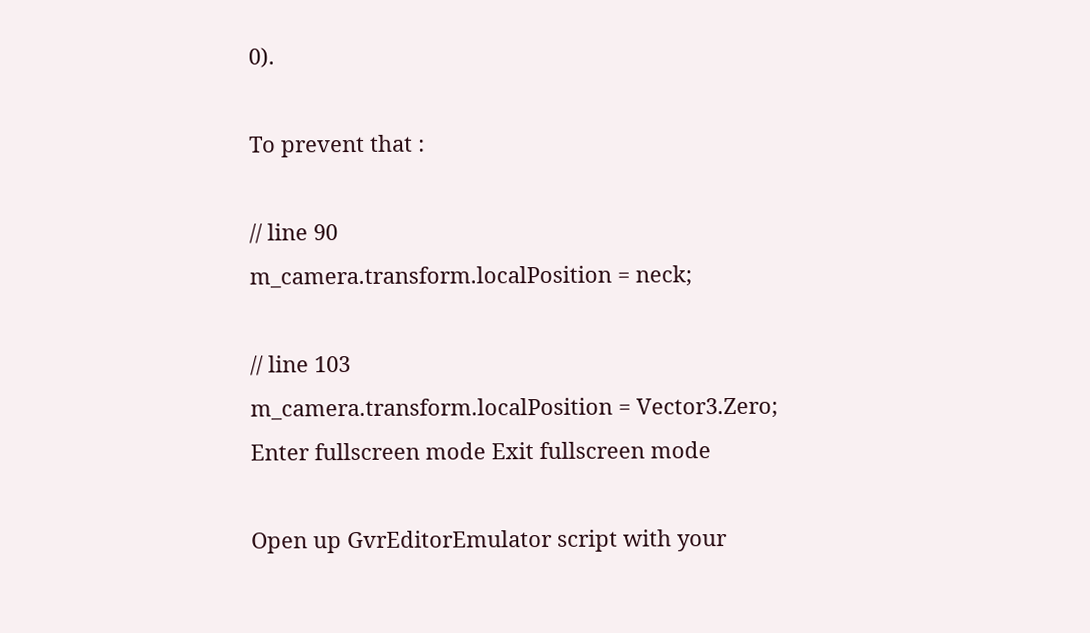0).

To prevent that :

// line 90
m_camera.transform.localPosition = neck;

// line 103
m_camera.transform.localPosition = Vector3.Zero;
Enter fullscreen mode Exit fullscreen mode

Open up GvrEditorEmulator script with your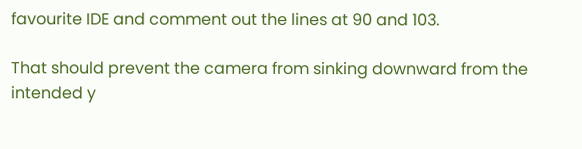favourite IDE and comment out the lines at 90 and 103.

That should prevent the camera from sinking downward from the intended y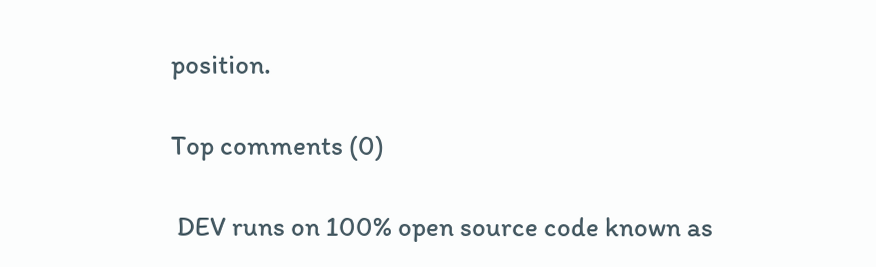position.

Top comments (0)

 DEV runs on 100% open source code known as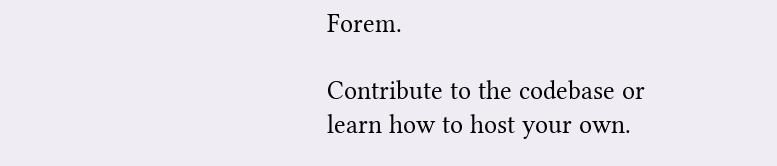Forem.

Contribute to the codebase or learn how to host your own.